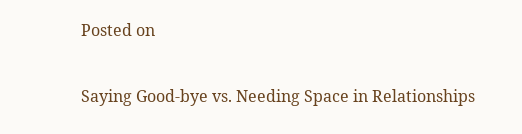Posted on

Saying Good-bye vs. Needing Space in Relationships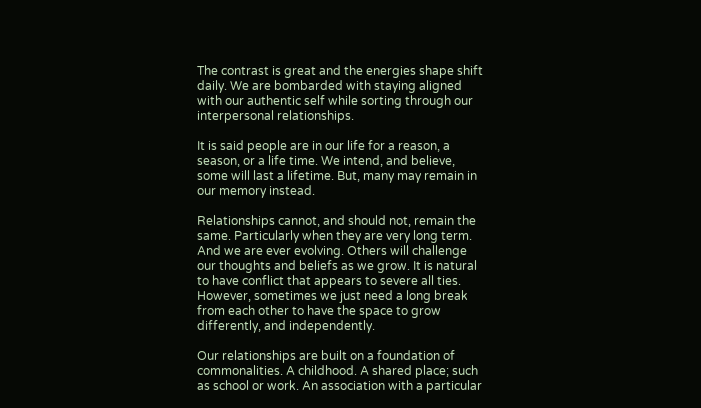The contrast is great and the energies shape shift daily. We are bombarded with staying aligned with our authentic self while sorting through our interpersonal relationships.

It is said people are in our life for a reason, a season, or a life time. We intend, and believe, some will last a lifetime. But, many may remain in our memory instead.

Relationships cannot, and should not, remain the same. Particularly when they are very long term. And we are ever evolving. Others will challenge our thoughts and beliefs as we grow. It is natural to have conflict that appears to severe all ties. However, sometimes we just need a long break from each other to have the space to grow differently, and independently.

Our relationships are built on a foundation of commonalities. A childhood. A shared place; such as school or work. An association with a particular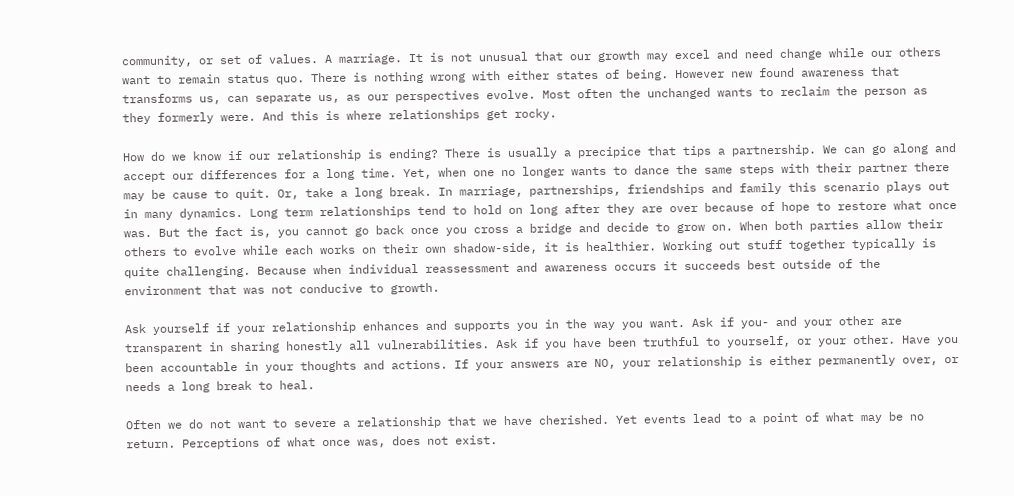community, or set of values. A marriage. It is not unusual that our growth may excel and need change while our others want to remain status quo. There is nothing wrong with either states of being. However new found awareness that transforms us, can separate us, as our perspectives evolve. Most often the unchanged wants to reclaim the person as they formerly were. And this is where relationships get rocky.

How do we know if our relationship is ending? There is usually a precipice that tips a partnership. We can go along and accept our differences for a long time. Yet, when one no longer wants to dance the same steps with their partner there may be cause to quit. Or, take a long break. In marriage, partnerships, friendships and family this scenario plays out in many dynamics. Long term relationships tend to hold on long after they are over because of hope to restore what once was. But the fact is, you cannot go back once you cross a bridge and decide to grow on. When both parties allow their others to evolve while each works on their own shadow-side, it is healthier. Working out stuff together typically is quite challenging. Because when individual reassessment and awareness occurs it succeeds best outside of the environment that was not conducive to growth.

Ask yourself if your relationship enhances and supports you in the way you want. Ask if you- and your other are transparent in sharing honestly all vulnerabilities. Ask if you have been truthful to yourself, or your other. Have you been accountable in your thoughts and actions. If your answers are NO, your relationship is either permanently over, or needs a long break to heal.

Often we do not want to severe a relationship that we have cherished. Yet events lead to a point of what may be no return. Perceptions of what once was, does not exist.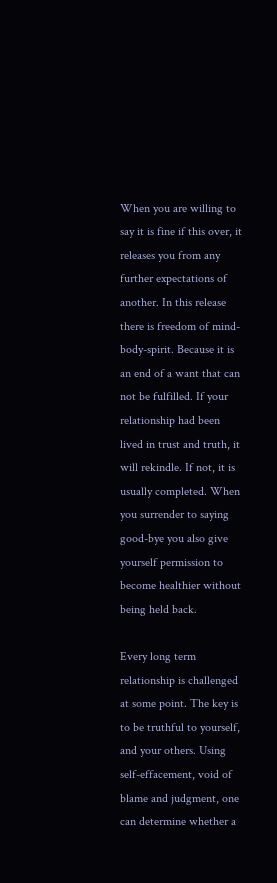When you are willing to say it is fine if this over, it releases you from any further expectations of another. In this release there is freedom of mind-body-spirit. Because it is an end of a want that can not be fulfilled. If your relationship had been lived in trust and truth, it will rekindle. If not, it is usually completed. When you surrender to saying good-bye you also give yourself permission to become healthier without being held back.

Every long term relationship is challenged at some point. The key is to be truthful to yourself, and your others. Using self-effacement, void of blame and judgment, one can determine whether a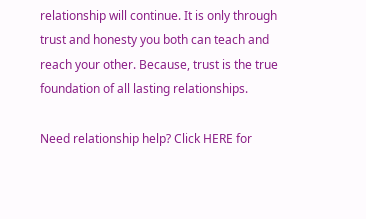relationship will continue. It is only through trust and honesty you both can teach and reach your other. Because, trust is the true foundation of all lasting relationships.

Need relationship help? Click HERE for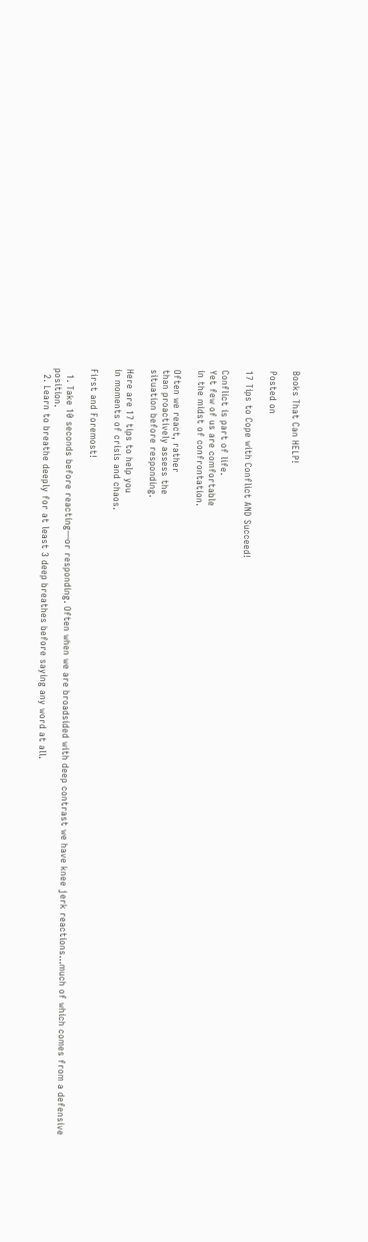Books That Can HELP!

Posted on

17 Tips to Cope with Conflict AND Succeed!

Conflict is part of life.
Yet few of us are comfortable
in the midst of confrontation.

Often we react, rather
than proactively assess the
situation before responding.

Here are 17 tips to help you
in moments of crisis and chaos.

First and Foremost!

  1. Take 10 seconds before reacting—or responding. Often when we are broadsided with deep contrast we have knee jerk reactions…much of which comes from a defensive position.
  2. Learn to breathe deeply for at least 3 deep breathes before saying any word at all.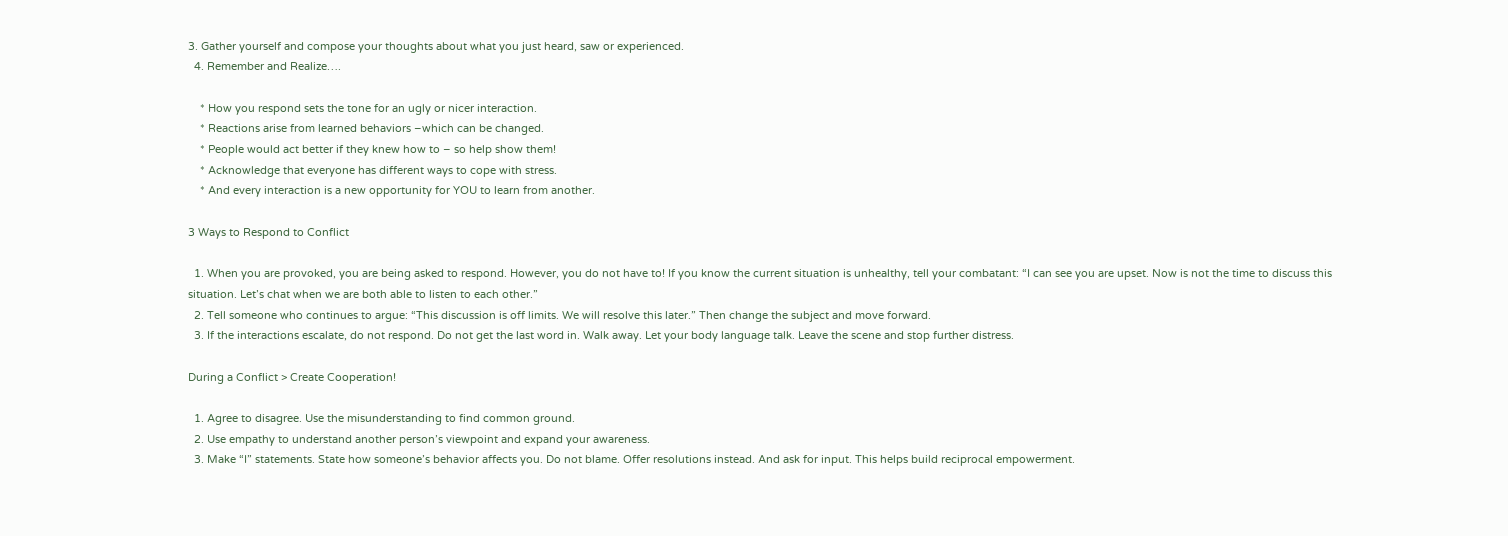3. Gather yourself and compose your thoughts about what you just heard, saw or experienced.
  4. Remember and Realize….

    * How you respond sets the tone for an ugly or nicer interaction.
    * Reactions arise from learned behaviors –which can be changed.
    * People would act better if they knew how to – so help show them!
    * Acknowledge that everyone has different ways to cope with stress.
    * And every interaction is a new opportunity for YOU to learn from another.

3 Ways to Respond to Conflict

  1. When you are provoked, you are being asked to respond. However, you do not have to! If you know the current situation is unhealthy, tell your combatant: “I can see you are upset. Now is not the time to discuss this situation. Let’s chat when we are both able to listen to each other.”
  2. Tell someone who continues to argue: “This discussion is off limits. We will resolve this later.” Then change the subject and move forward.
  3. If the interactions escalate, do not respond. Do not get the last word in. Walk away. Let your body language talk. Leave the scene and stop further distress.

During a Conflict > Create Cooperation!

  1. Agree to disagree. Use the misunderstanding to find common ground.
  2. Use empathy to understand another person’s viewpoint and expand your awareness.
  3. Make “I” statements. State how someone’s behavior affects you. Do not blame. Offer resolutions instead. And ask for input. This helps build reciprocal empowerment.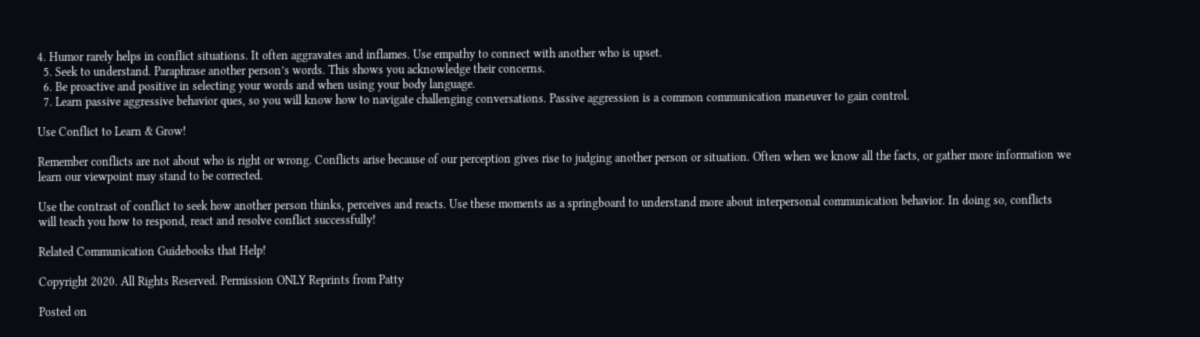4. Humor rarely helps in conflict situations. It often aggravates and inflames. Use empathy to connect with another who is upset.
  5. Seek to understand. Paraphrase another person’s words. This shows you acknowledge their concerns.
  6. Be proactive and positive in selecting your words and when using your body language.
  7. Learn passive aggressive behavior ques, so you will know how to navigate challenging conversations. Passive aggression is a common communication maneuver to gain control.

Use Conflict to Learn & Grow!

Remember conflicts are not about who is right or wrong. Conflicts arise because of our perception gives rise to judging another person or situation. Often when we know all the facts, or gather more information we learn our viewpoint may stand to be corrected.

Use the contrast of conflict to seek how another person thinks, perceives and reacts. Use these moments as a springboard to understand more about interpersonal communication behavior. In doing so, conflicts will teach you how to respond, react and resolve conflict successfully!

Related Communication Guidebooks that Help!

Copyright 2020. All Rights Reserved. Permission ONLY Reprints from Patty

Posted on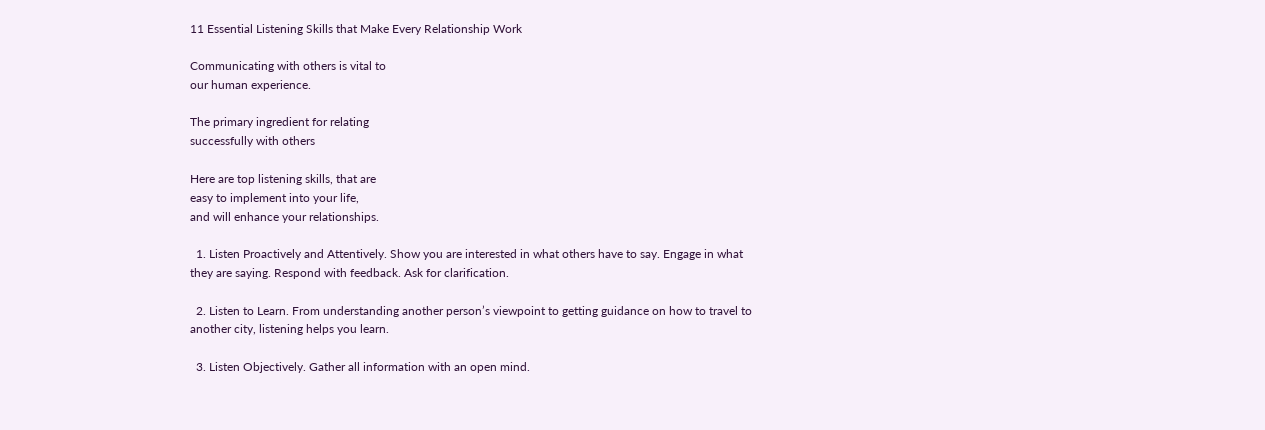11 Essential Listening Skills that Make Every Relationship Work

Communicating with others is vital to
our human experience.

The primary ingredient for relating
successfully with others

Here are top listening skills, that are
easy to implement into your life,
and will enhance your relationships.

  1. Listen Proactively and Attentively. Show you are interested in what others have to say. Engage in what they are saying. Respond with feedback. Ask for clarification.

  2. Listen to Learn. From understanding another person’s viewpoint to getting guidance on how to travel to another city, listening helps you learn.

  3. Listen Objectively. Gather all information with an open mind.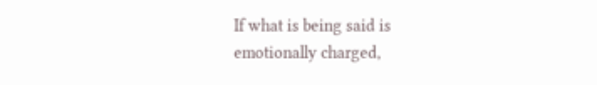If what is being said is emotionally charged,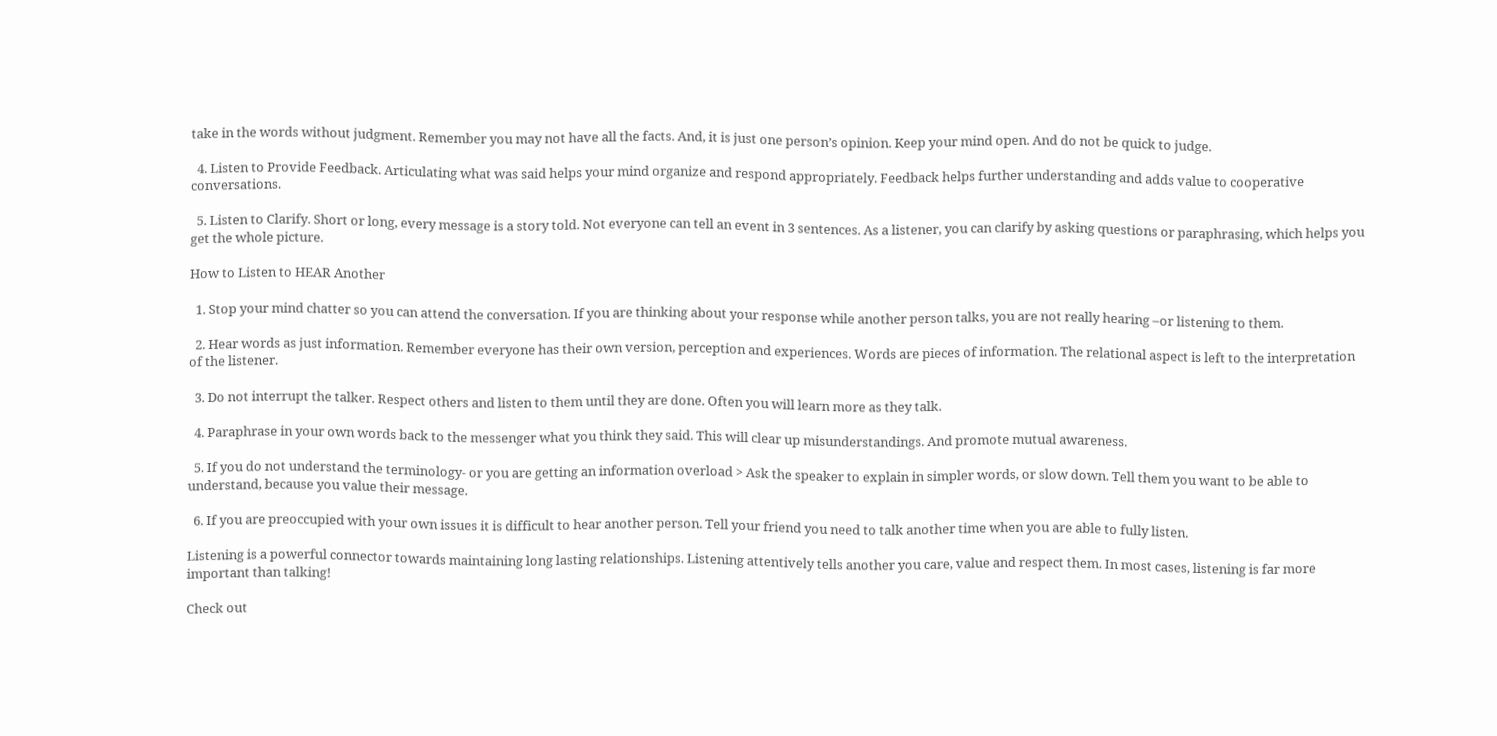take in the words without judgment. Remember you may not have all the facts. And, it is just one person’s opinion. Keep your mind open. And do not be quick to judge.

  4. Listen to Provide Feedback. Articulating what was said helps your mind organize and respond appropriately. Feedback helps further understanding and adds value to cooperative conversations.

  5. Listen to Clarify. Short or long, every message is a story told. Not everyone can tell an event in 3 sentences. As a listener, you can clarify by asking questions or paraphrasing, which helps you get the whole picture.

How to Listen to HEAR Another

  1. Stop your mind chatter so you can attend the conversation. If you are thinking about your response while another person talks, you are not really hearing –or listening to them.

  2. Hear words as just information. Remember everyone has their own version, perception and experiences. Words are pieces of information. The relational aspect is left to the interpretation of the listener.

  3. Do not interrupt the talker. Respect others and listen to them until they are done. Often you will learn more as they talk.

  4. Paraphrase in your own words back to the messenger what you think they said. This will clear up misunderstandings. And promote mutual awareness.

  5. If you do not understand the terminology- or you are getting an information overload > Ask the speaker to explain in simpler words, or slow down. Tell them you want to be able to understand, because you value their message.

  6. If you are preoccupied with your own issues it is difficult to hear another person. Tell your friend you need to talk another time when you are able to fully listen.

Listening is a powerful connector towards maintaining long lasting relationships. Listening attentively tells another you care, value and respect them. In most cases, listening is far more important than talking!

Check out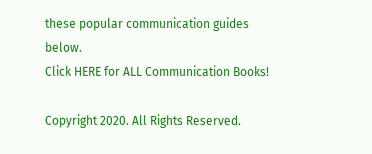these popular communication guides below.
Click HERE for ALL Communication Books!

Copyright 2020. All Rights Reserved.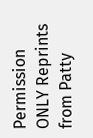Permission ONLY Reprints from Patty